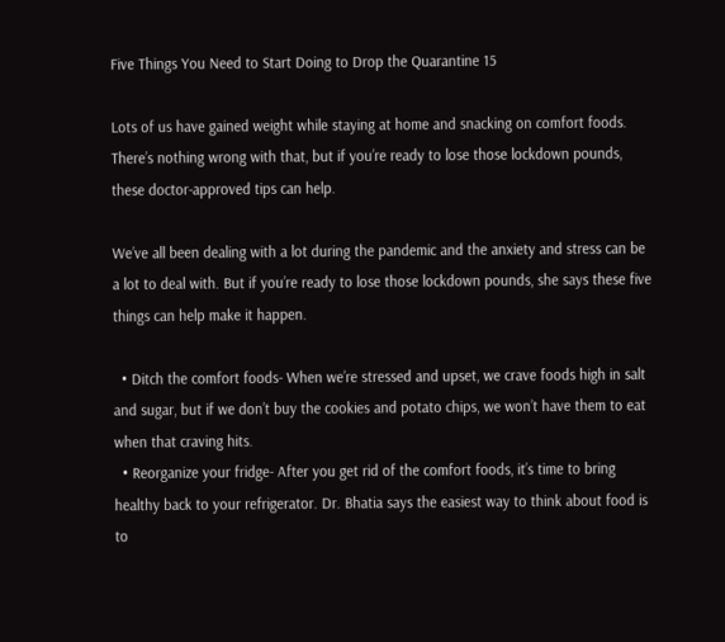Five Things You Need to Start Doing to Drop the Quarantine 15

Lots of us have gained weight while staying at home and snacking on comfort foods. There’s nothing wrong with that, but if you’re ready to lose those lockdown pounds, these doctor-approved tips can help.

We’ve all been dealing with a lot during the pandemic and the anxiety and stress can be a lot to deal with. But if you’re ready to lose those lockdown pounds, she says these five things can help make it happen.

  • Ditch the comfort foods- When we’re stressed and upset, we crave foods high in salt and sugar, but if we don’t buy the cookies and potato chips, we won’t have them to eat when that craving hits.
  • Reorganize your fridge- After you get rid of the comfort foods, it’s time to bring healthy back to your refrigerator. Dr. Bhatia says the easiest way to think about food is to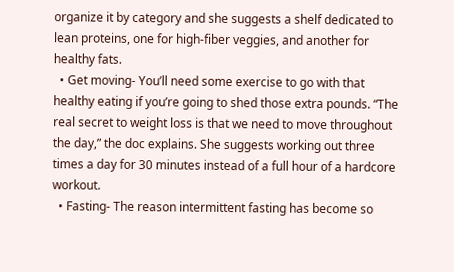organize it by category and she suggests a shelf dedicated to lean proteins, one for high-fiber veggies, and another for healthy fats.
  • Get moving- You’ll need some exercise to go with that healthy eating if you’re going to shed those extra pounds. “The real secret to weight loss is that we need to move throughout the day,” the doc explains. She suggests working out three times a day for 30 minutes instead of a full hour of a hardcore workout.
  • Fasting- The reason intermittent fasting has become so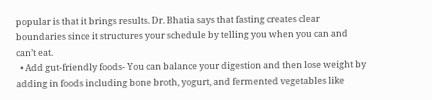popular is that it brings results. Dr. Bhatia says that fasting creates clear boundaries since it structures your schedule by telling you when you can and can’t eat.
  • Add gut-friendly foods- You can balance your digestion and then lose weight by adding in foods including bone broth, yogurt, and fermented vegetables like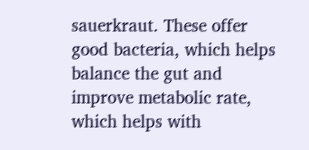sauerkraut. These offer good bacteria, which helps balance the gut and improve metabolic rate, which helps with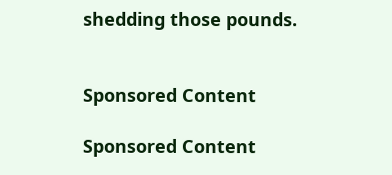shedding those pounds.


Sponsored Content

Sponsored Content